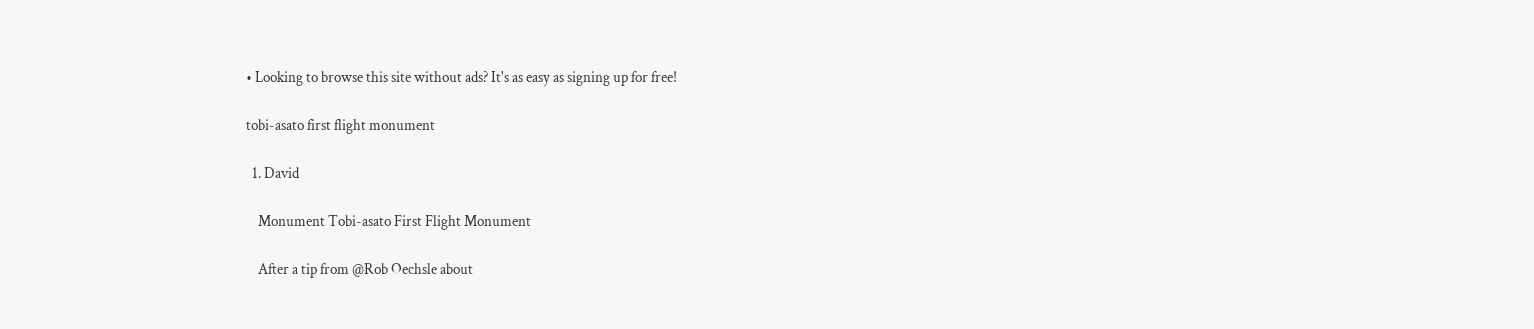• Looking to browse this site without ads? It's as easy as signing up for free!

tobi-asato first flight monument

  1. David

    Monument Tobi-asato First Flight Monument

    After a tip from @Rob Oechsle about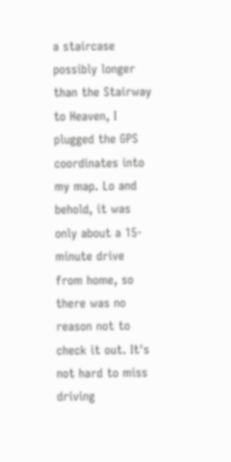a staircase possibly longer than the Stairway to Heaven, I plugged the GPS coordinates into my map. Lo and behold, it was only about a 15-minute drive from home, so there was no reason not to check it out. It's not hard to miss driving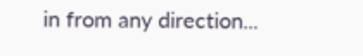in from any direction...